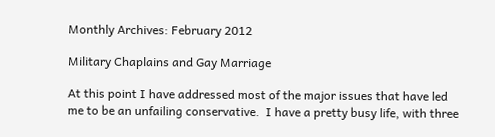Monthly Archives: February 2012

Military Chaplains and Gay Marriage

At this point I have addressed most of the major issues that have led me to be an unfailing conservative.  I have a pretty busy life, with three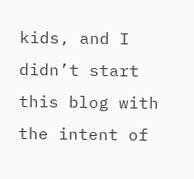kids, and I didn’t start this blog with the intent of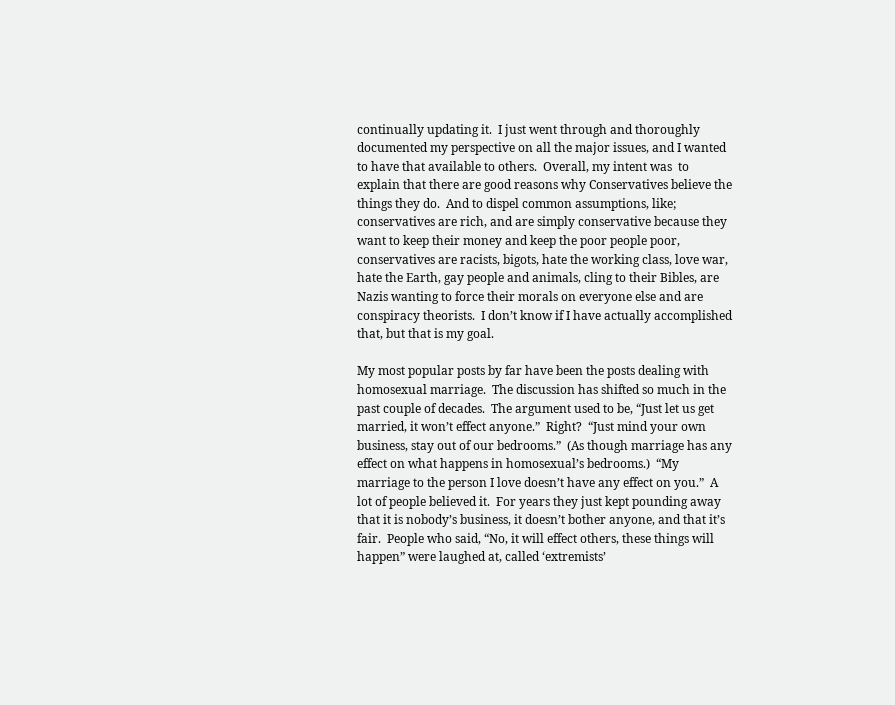continually updating it.  I just went through and thoroughly documented my perspective on all the major issues, and I wanted to have that available to others.  Overall, my intent was  to explain that there are good reasons why Conservatives believe the things they do.  And to dispel common assumptions, like; conservatives are rich, and are simply conservative because they want to keep their money and keep the poor people poor, conservatives are racists, bigots, hate the working class, love war, hate the Earth, gay people and animals, cling to their Bibles, are Nazis wanting to force their morals on everyone else and are conspiracy theorists.  I don’t know if I have actually accomplished that, but that is my goal.

My most popular posts by far have been the posts dealing with homosexual marriage.  The discussion has shifted so much in the past couple of decades.  The argument used to be, “Just let us get married, it won’t effect anyone.”  Right?  “Just mind your own business, stay out of our bedrooms.”  (As though marriage has any effect on what happens in homosexual’s bedrooms.)  “My marriage to the person I love doesn’t have any effect on you.”  A lot of people believed it.  For years they just kept pounding away that it is nobody’s business, it doesn’t bother anyone, and that it’s fair.  People who said, “No, it will effect others, these things will happen” were laughed at, called ‘extremists’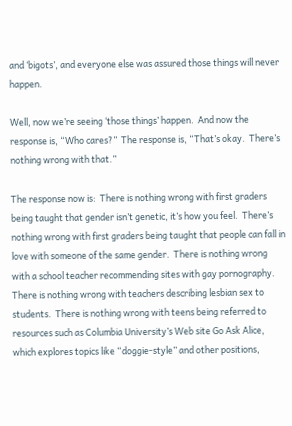and ‘bigots’, and everyone else was assured those things will never happen.

Well, now we’re seeing ‘those things’ happen.  And now the response is, “Who cares?”  The response is, “That’s okay.  There’s nothing wrong with that.”

The response now is:  There is nothing wrong with first graders being taught that gender isn’t genetic, it’s how you feel.  There’s nothing wrong with first graders being taught that people can fall in love with someone of the same gender.  There is nothing wrong with a school teacher recommending sites with gay pornography.  There is nothing wrong with teachers describing lesbian sex to students.  There is nothing wrong with teens being referred to resources such as Columbia University’s Web site Go Ask Alice, which explores topics like “doggie-style” and other positions,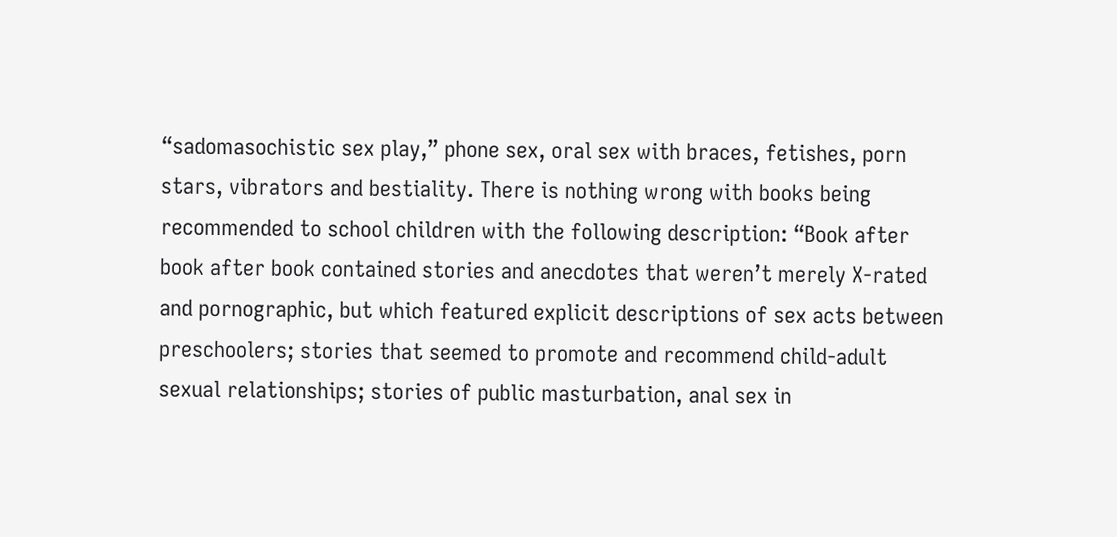“sadomasochistic sex play,” phone sex, oral sex with braces, fetishes, porn stars, vibrators and bestiality. There is nothing wrong with books being recommended to school children with the following description: “Book after book after book contained stories and anecdotes that weren’t merely X-rated and pornographic, but which featured explicit descriptions of sex acts between preschoolers; stories that seemed to promote and recommend child-adult sexual relationships; stories of public masturbation, anal sex in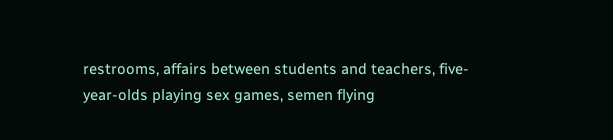restrooms, affairs between students and teachers, five-year-olds playing sex games, semen flying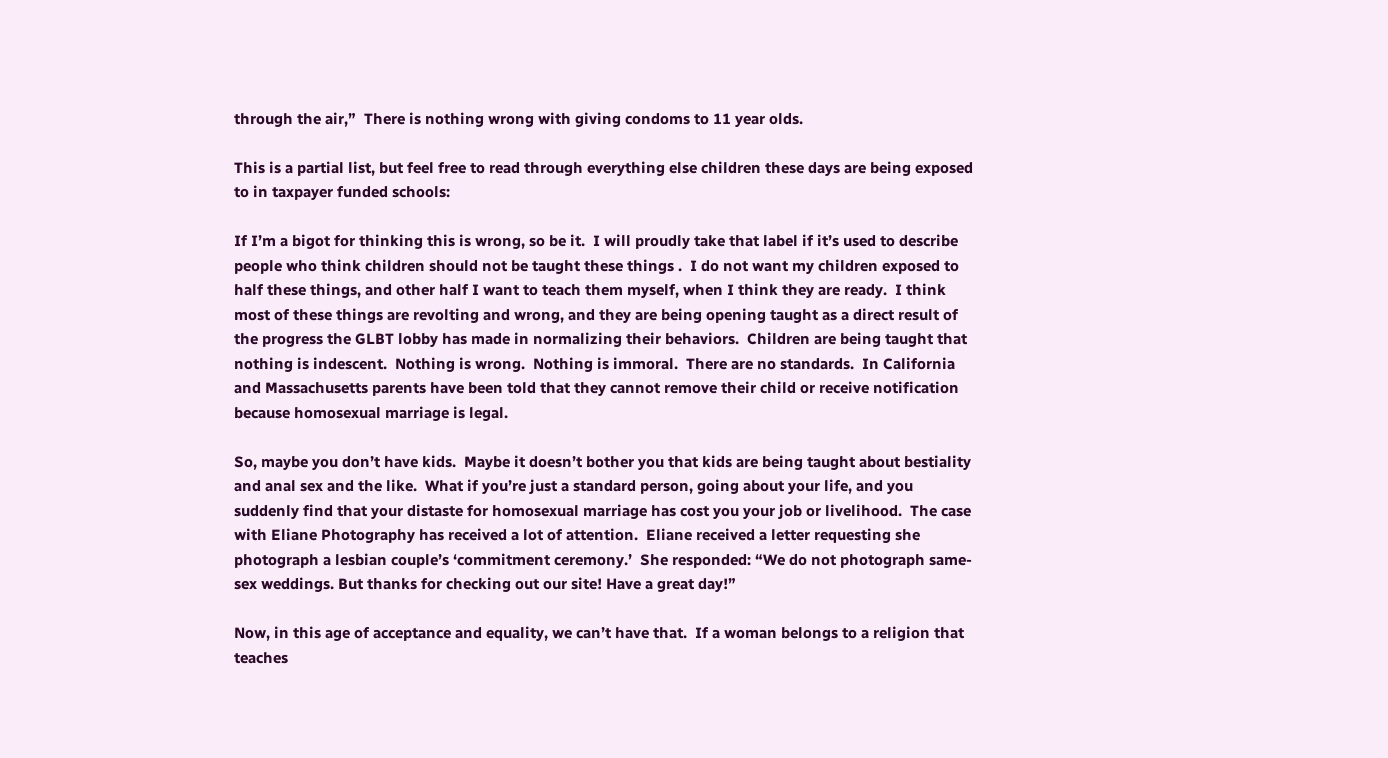through the air,”  There is nothing wrong with giving condoms to 11 year olds.

This is a partial list, but feel free to read through everything else children these days are being exposed to in taxpayer funded schools:

If I’m a bigot for thinking this is wrong, so be it.  I will proudly take that label if it’s used to describe people who think children should not be taught these things .  I do not want my children exposed to half these things, and other half I want to teach them myself, when I think they are ready.  I think most of these things are revolting and wrong, and they are being opening taught as a direct result of the progress the GLBT lobby has made in normalizing their behaviors.  Children are being taught that nothing is indescent.  Nothing is wrong.  Nothing is immoral.  There are no standards.  In California and Massachusetts parents have been told that they cannot remove their child or receive notification because homosexual marriage is legal.

So, maybe you don’t have kids.  Maybe it doesn’t bother you that kids are being taught about bestiality and anal sex and the like.  What if you’re just a standard person, going about your life, and you suddenly find that your distaste for homosexual marriage has cost you your job or livelihood.  The case with Eliane Photography has received a lot of attention.  Eliane received a letter requesting she photograph a lesbian couple’s ‘commitment ceremony.’  She responded: “We do not photograph same-sex weddings. But thanks for checking out our site! Have a great day!”

Now, in this age of acceptance and equality, we can’t have that.  If a woman belongs to a religion that teaches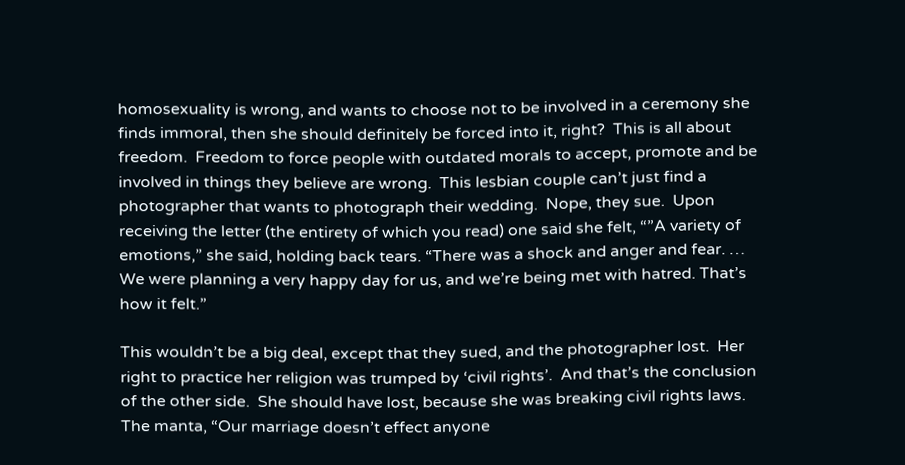homosexuality is wrong, and wants to choose not to be involved in a ceremony she finds immoral, then she should definitely be forced into it, right?  This is all about freedom.  Freedom to force people with outdated morals to accept, promote and be involved in things they believe are wrong.  This lesbian couple can’t just find a photographer that wants to photograph their wedding.  Nope, they sue.  Upon receiving the letter (the entirety of which you read) one said she felt, “”A variety of emotions,” she said, holding back tears. “There was a shock and anger and fear. … We were planning a very happy day for us, and we’re being met with hatred. That’s how it felt.”

This wouldn’t be a big deal, except that they sued, and the photographer lost.  Her right to practice her religion was trumped by ‘civil rights’.  And that’s the conclusion of the other side.  She should have lost, because she was breaking civil rights laws.  The manta, “Our marriage doesn’t effect anyone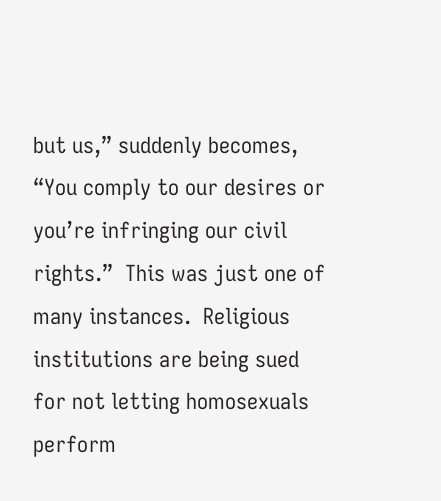but us,” suddenly becomes, “You comply to our desires or you’re infringing our civil rights.”  This was just one of many instances.  Religious institutions are being sued for not letting homosexuals perform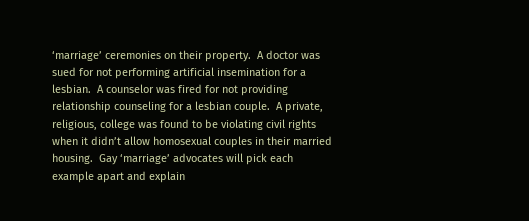‘marriage’ ceremonies on their property.  A doctor was sued for not performing artificial insemination for a lesbian.  A counselor was fired for not providing relationship counseling for a lesbian couple.  A private, religious, college was found to be violating civil rights when it didn’t allow homosexual couples in their married housing.  Gay ‘marriage’ advocates will pick each example apart and explain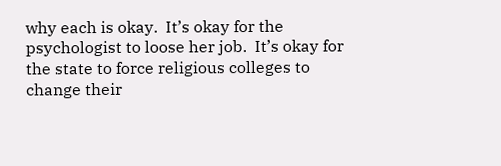why each is okay.  It’s okay for the psychologist to loose her job.  It’s okay for the state to force religious colleges to change their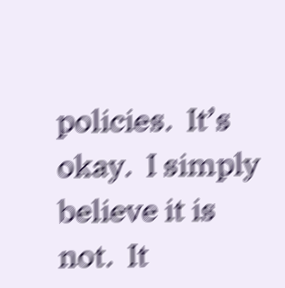policies.  It’s okay.  I simply believe it is not.  It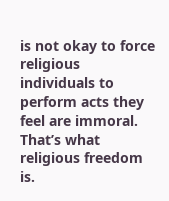is not okay to force religious individuals to perform acts they feel are immoral.  That’s what religious freedom is.